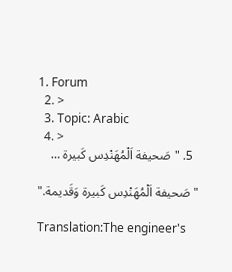1. Forum
  2. >
  3. Topic: Arabic
  4. >
  5. "صَحيفة اَلْمُهَنْدِس كَبيرة …

"صَحيفة اَلْمُهَنْدِس كَبيرة وَقَديمة."

Translation:The engineer's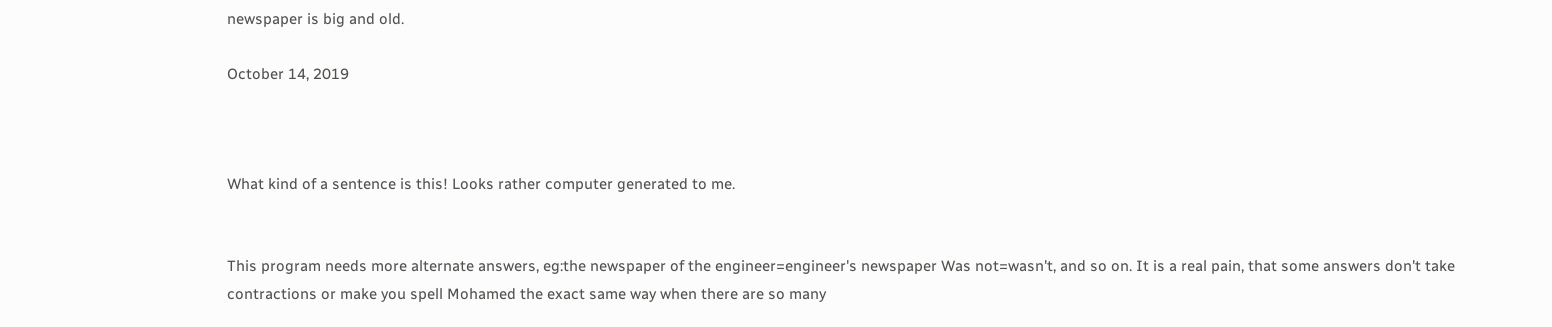newspaper is big and old.

October 14, 2019



What kind of a sentence is this! Looks rather computer generated to me.


This program needs more alternate answers, eg:the newspaper of the engineer=engineer's newspaper Was not=wasn't, and so on. It is a real pain, that some answers don't take contractions or make you spell Mohamed the exact same way when there are so many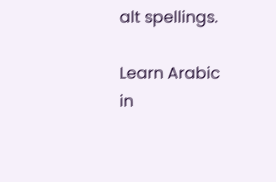alt spellings.

Learn Arabic in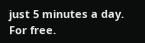just 5 minutes a day. For free.